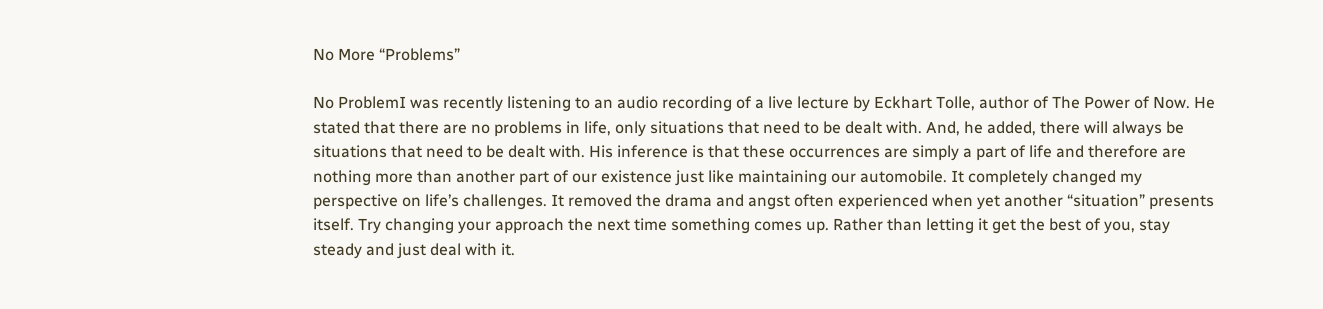No More “Problems”

No ProblemI was recently listening to an audio recording of a live lecture by Eckhart Tolle, author of The Power of Now. He stated that there are no problems in life, only situations that need to be dealt with. And, he added, there will always be situations that need to be dealt with. His inference is that these occurrences are simply a part of life and therefore are nothing more than another part of our existence just like maintaining our automobile. It completely changed my perspective on life’s challenges. It removed the drama and angst often experienced when yet another “situation” presents itself. Try changing your approach the next time something comes up. Rather than letting it get the best of you, stay steady and just deal with it.